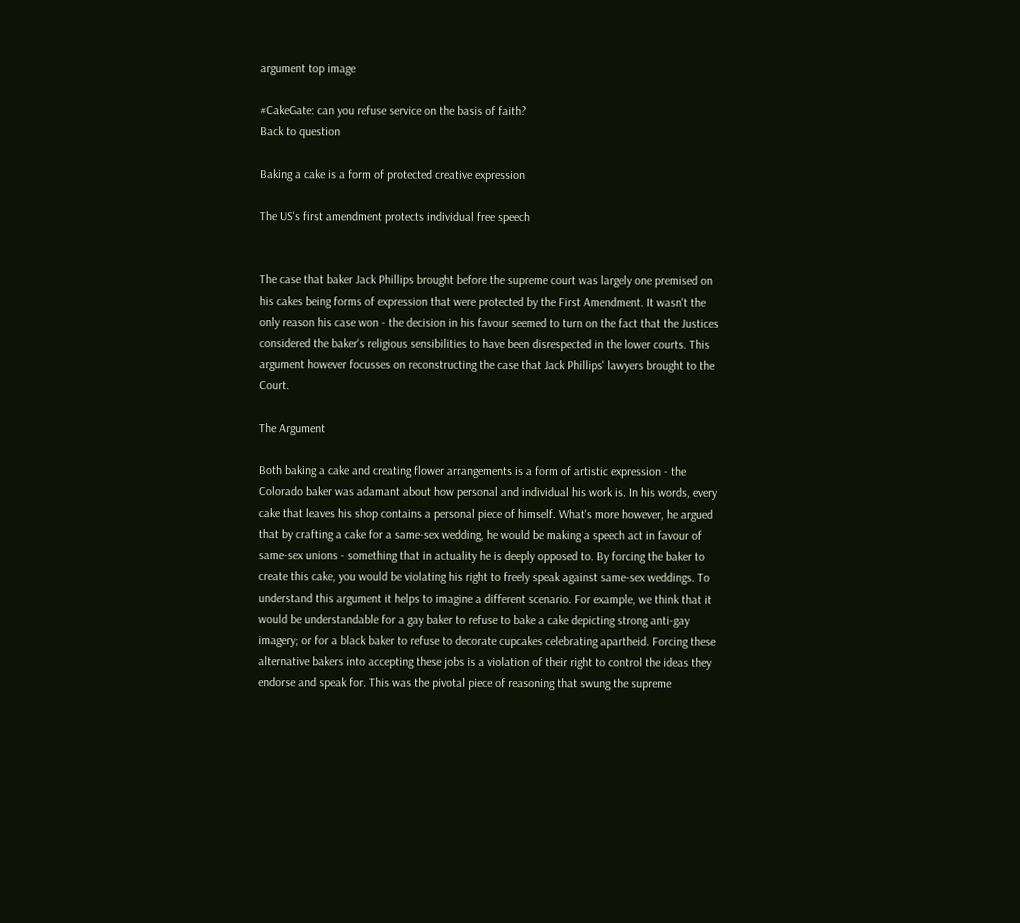argument top image

#CakeGate: can you refuse service on the basis of faith?
Back to question

Baking a cake is a form of protected creative expression

The US's first amendment protects individual free speech


The case that baker Jack Phillips brought before the supreme court was largely one premised on his cakes being forms of expression that were protected by the First Amendment. It wasn't the only reason his case won - the decision in his favour seemed to turn on the fact that the Justices considered the baker's religious sensibilities to have been disrespected in the lower courts. This argument however focusses on reconstructing the case that Jack Phillips' lawyers brought to the Court.

The Argument

Both baking a cake and creating flower arrangements is a form of artistic expression - the Colorado baker was adamant about how personal and individual his work is. In his words, every cake that leaves his shop contains a personal piece of himself. What's more however, he argued that by crafting a cake for a same-sex wedding, he would be making a speech act in favour of same-sex unions - something that in actuality he is deeply opposed to. By forcing the baker to create this cake, you would be violating his right to freely speak against same-sex weddings. To understand this argument it helps to imagine a different scenario. For example, we think that it would be understandable for a gay baker to refuse to bake a cake depicting strong anti-gay imagery; or for a black baker to refuse to decorate cupcakes celebrating apartheid. Forcing these alternative bakers into accepting these jobs is a violation of their right to control the ideas they endorse and speak for. This was the pivotal piece of reasoning that swung the supreme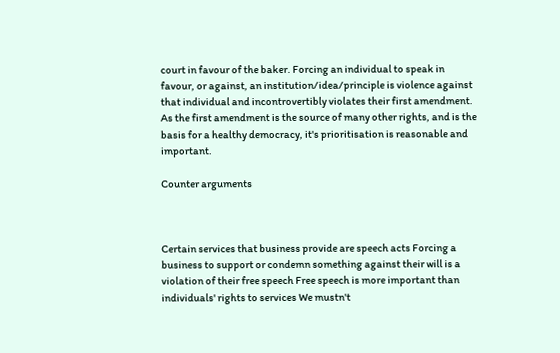court in favour of the baker. Forcing an individual to speak in favour, or against, an institution/idea/principle is violence against that individual and incontrovertibly violates their first amendment. As the first amendment is the source of many other rights, and is the basis for a healthy democracy, it's prioritisation is reasonable and important.

Counter arguments



Certain services that business provide are speech acts Forcing a business to support or condemn something against their will is a violation of their free speech Free speech is more important than individuals' rights to services We mustn't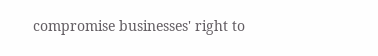compromise businesses' right to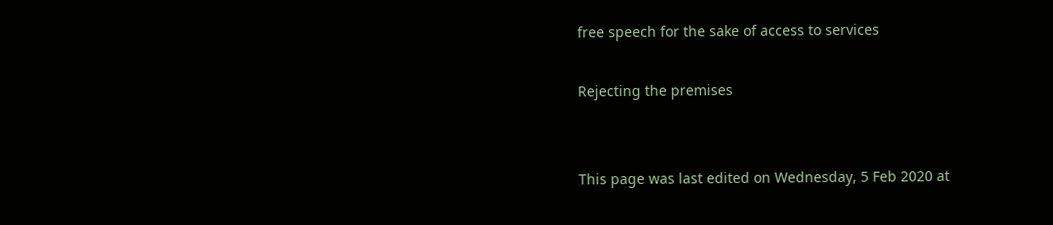free speech for the sake of access to services

Rejecting the premises


This page was last edited on Wednesday, 5 Feb 2020 at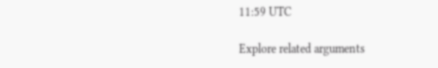11:59 UTC

Explore related arguments